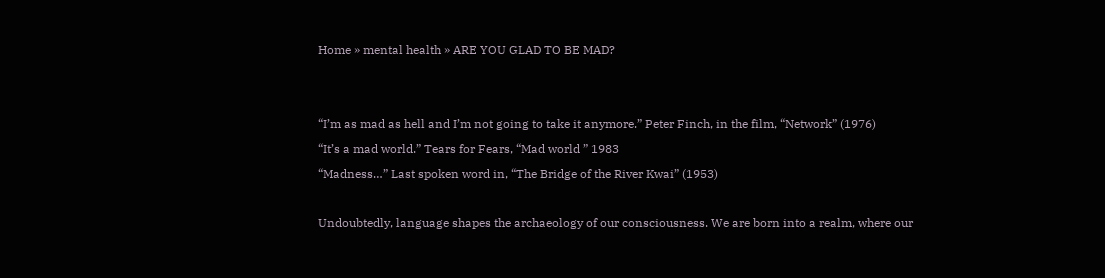Home » mental health » ARE YOU GLAD TO BE MAD?


“I’m as mad as hell and I’m not going to take it anymore.” Peter Finch, in the film, “Network” (1976)
“It’s a mad world.” Tears for Fears, “Mad world ” 1983
“Madness…” Last spoken word in, “The Bridge of the River Kwai” (1953)

Undoubtedly, language shapes the archaeology of our consciousness. We are born into a realm, where our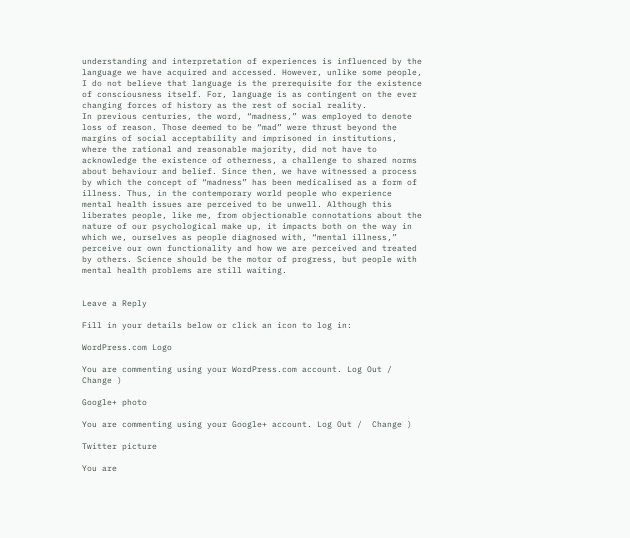understanding and interpretation of experiences is influenced by the language we have acquired and accessed. However, unlike some people, I do not believe that language is the prerequisite for the existence of consciousness itself. For, language is as contingent on the ever changing forces of history as the rest of social reality.
In previous centuries, the word, “madness,” was employed to denote loss of reason. Those deemed to be “mad” were thrust beyond the margins of social acceptability and imprisoned in institutions, where the rational and reasonable majority, did not have to acknowledge the existence of otherness, a challenge to shared norms about behaviour and belief. Since then, we have witnessed a process by which the concept of “madness” has been medicalised as a form of illness. Thus, in the contemporary world people who experience mental health issues are perceived to be unwell. Although this liberates people, like me, from objectionable connotations about the nature of our psychological make up, it impacts both on the way in which we, ourselves as people diagnosed with, “mental illness,” perceive our own functionality and how we are perceived and treated by others. Science should be the motor of progress, but people with mental health problems are still waiting.


Leave a Reply

Fill in your details below or click an icon to log in:

WordPress.com Logo

You are commenting using your WordPress.com account. Log Out /  Change )

Google+ photo

You are commenting using your Google+ account. Log Out /  Change )

Twitter picture

You are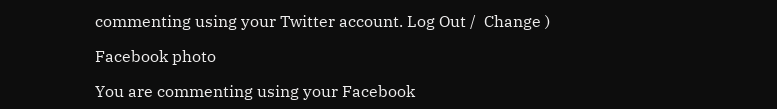commenting using your Twitter account. Log Out /  Change )

Facebook photo

You are commenting using your Facebook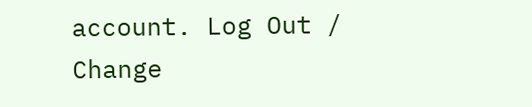account. Log Out /  Change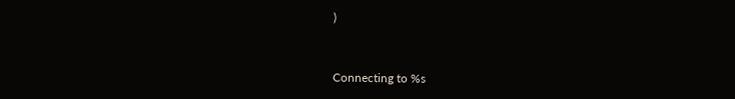)


Connecting to %s